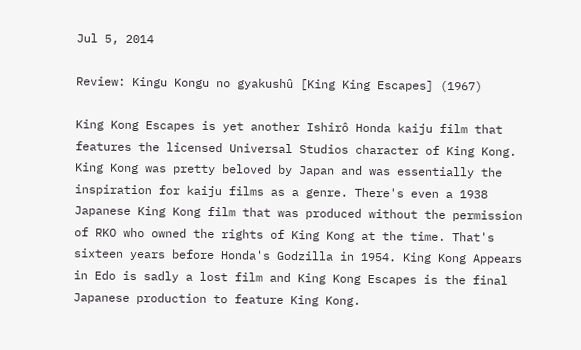Jul 5, 2014

Review: Kingu Kongu no gyakushû [King King Escapes] (1967)

King Kong Escapes is yet another Ishirô Honda kaiju film that features the licensed Universal Studios character of King Kong. King Kong was pretty beloved by Japan and was essentially the inspiration for kaiju films as a genre. There's even a 1938 Japanese King Kong film that was produced without the permission of RKO who owned the rights of King Kong at the time. That's sixteen years before Honda's Godzilla in 1954. King Kong Appears in Edo is sadly a lost film and King Kong Escapes is the final Japanese production to feature King Kong.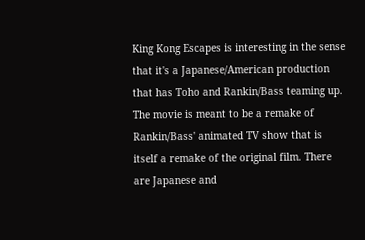King Kong Escapes is interesting in the sense that it's a Japanese/American production that has Toho and Rankin/Bass teaming up. The movie is meant to be a remake of Rankin/Bass' animated TV show that is itself a remake of the original film. There are Japanese and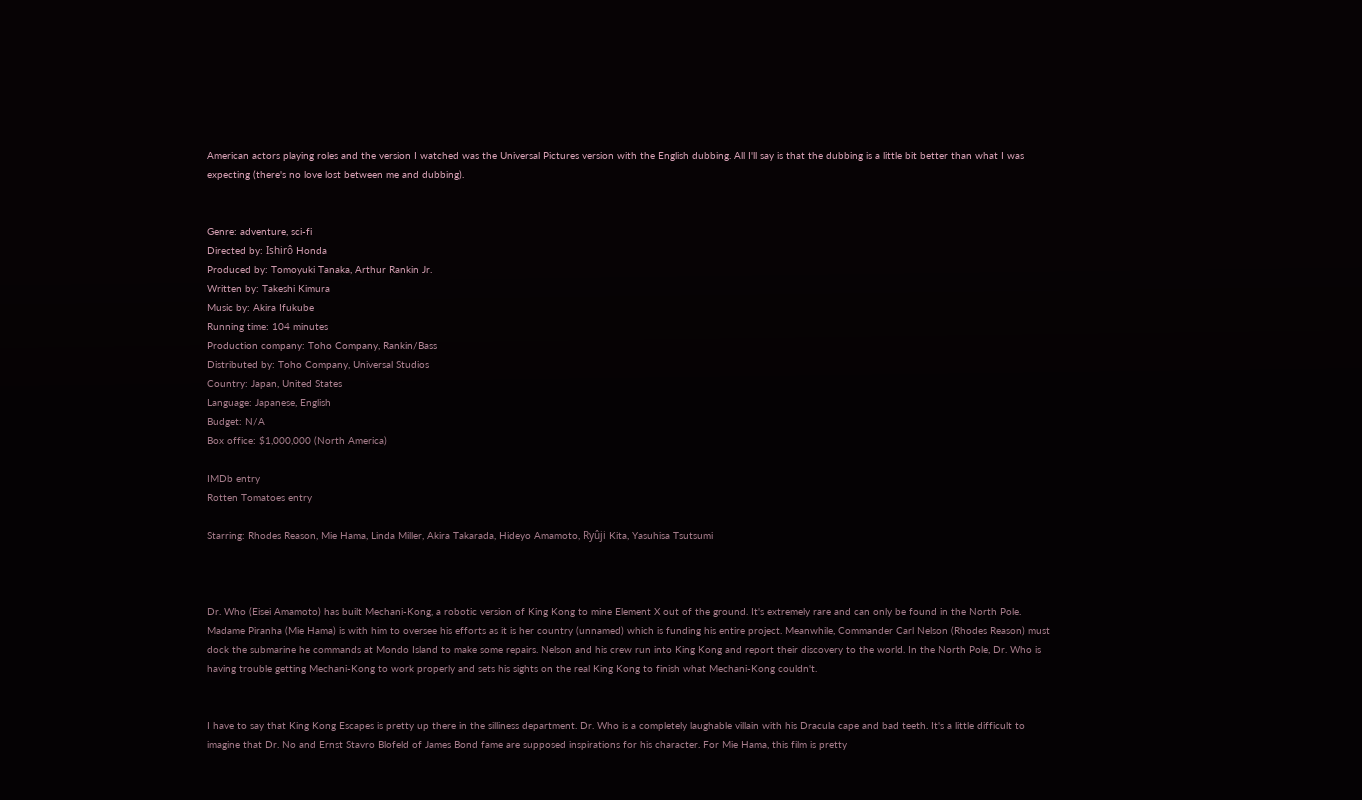American actors playing roles and the version I watched was the Universal Pictures version with the English dubbing. All I'll say is that the dubbing is a little bit better than what I was expecting (there's no love lost between me and dubbing).


Genre: adventure, sci-fi
Directed by: Ishirô Honda
Produced by: Tomoyuki Tanaka, Arthur Rankin Jr.
Written by: Takeshi Kimura
Music by: Akira Ifukube
Running time: 104 minutes
Production company: Toho Company, Rankin/Bass
Distributed by: Toho Company, Universal Studios
Country: Japan, United States
Language: Japanese, English
Budget: N/A
Box office: $1,000,000 (North America)

IMDb entry
Rotten Tomatoes entry

Starring: Rhodes Reason, Mie Hama, Linda Miller, Akira Takarada, Hideyo Amamoto, Ryûji Kita, Yasuhisa Tsutsumi



Dr. Who (Eisei Amamoto) has built Mechani-Kong, a robotic version of King Kong to mine Element X out of the ground. It's extremely rare and can only be found in the North Pole. Madame Piranha (Mie Hama) is with him to oversee his efforts as it is her country (unnamed) which is funding his entire project. Meanwhile, Commander Carl Nelson (Rhodes Reason) must dock the submarine he commands at Mondo Island to make some repairs. Nelson and his crew run into King Kong and report their discovery to the world. In the North Pole, Dr. Who is having trouble getting Mechani-Kong to work properly and sets his sights on the real King Kong to finish what Mechani-Kong couldn't.


I have to say that King Kong Escapes is pretty up there in the silliness department. Dr. Who is a completely laughable villain with his Dracula cape and bad teeth. It's a little difficult to imagine that Dr. No and Ernst Stavro Blofeld of James Bond fame are supposed inspirations for his character. For Mie Hama, this film is pretty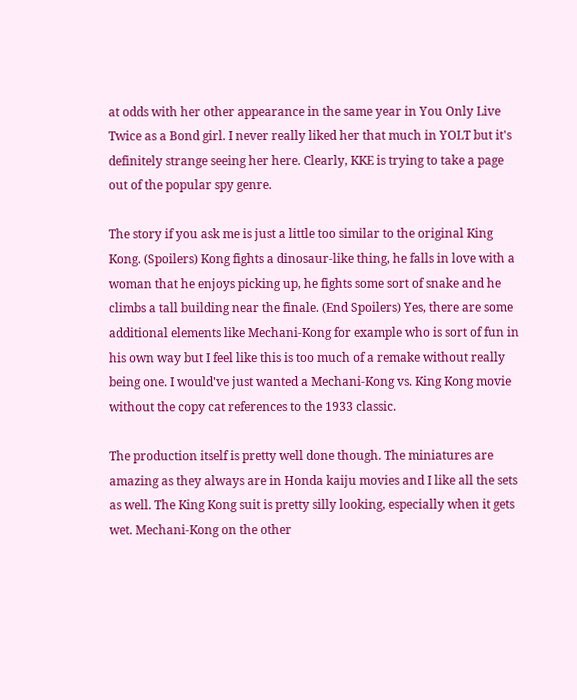at odds with her other appearance in the same year in You Only Live Twice as a Bond girl. I never really liked her that much in YOLT but it's definitely strange seeing her here. Clearly, KKE is trying to take a page out of the popular spy genre.

The story if you ask me is just a little too similar to the original King Kong. (Spoilers) Kong fights a dinosaur-like thing, he falls in love with a woman that he enjoys picking up, he fights some sort of snake and he climbs a tall building near the finale. (End Spoilers) Yes, there are some additional elements like Mechani-Kong for example who is sort of fun in his own way but I feel like this is too much of a remake without really being one. I would've just wanted a Mechani-Kong vs. King Kong movie without the copy cat references to the 1933 classic.

The production itself is pretty well done though. The miniatures are amazing as they always are in Honda kaiju movies and I like all the sets as well. The King Kong suit is pretty silly looking, especially when it gets wet. Mechani-Kong on the other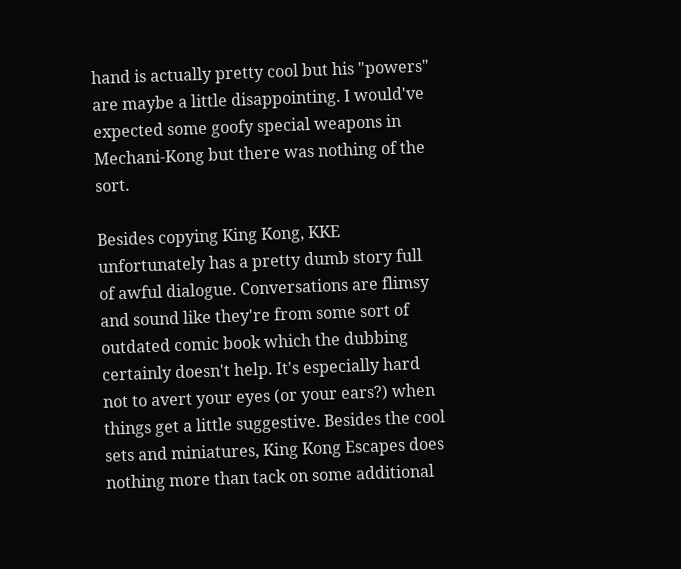hand is actually pretty cool but his "powers" are maybe a little disappointing. I would've expected some goofy special weapons in Mechani-Kong but there was nothing of the sort.

Besides copying King Kong, KKE unfortunately has a pretty dumb story full of awful dialogue. Conversations are flimsy and sound like they're from some sort of outdated comic book which the dubbing certainly doesn't help. It's especially hard not to avert your eyes (or your ears?) when things get a little suggestive. Besides the cool sets and miniatures, King Kong Escapes does nothing more than tack on some additional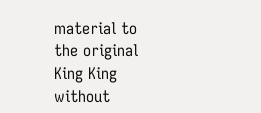material to the original King King without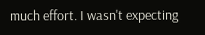much effort. I wasn't expecting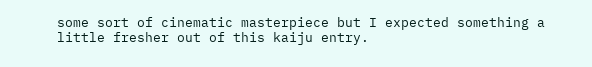some sort of cinematic masterpiece but I expected something a little fresher out of this kaiju entry.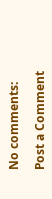No comments:

Post a Comment